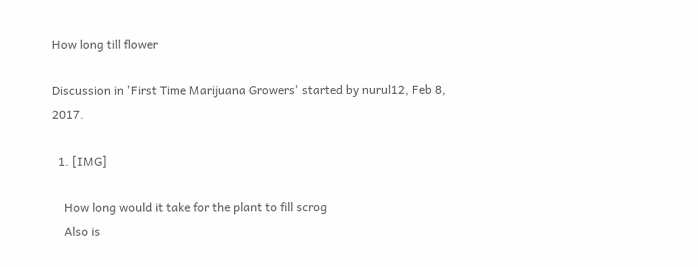How long till flower

Discussion in 'First Time Marijuana Growers' started by nurul12, Feb 8, 2017.

  1. [IMG]

    How long would it take for the plant to fill scrog
    Also is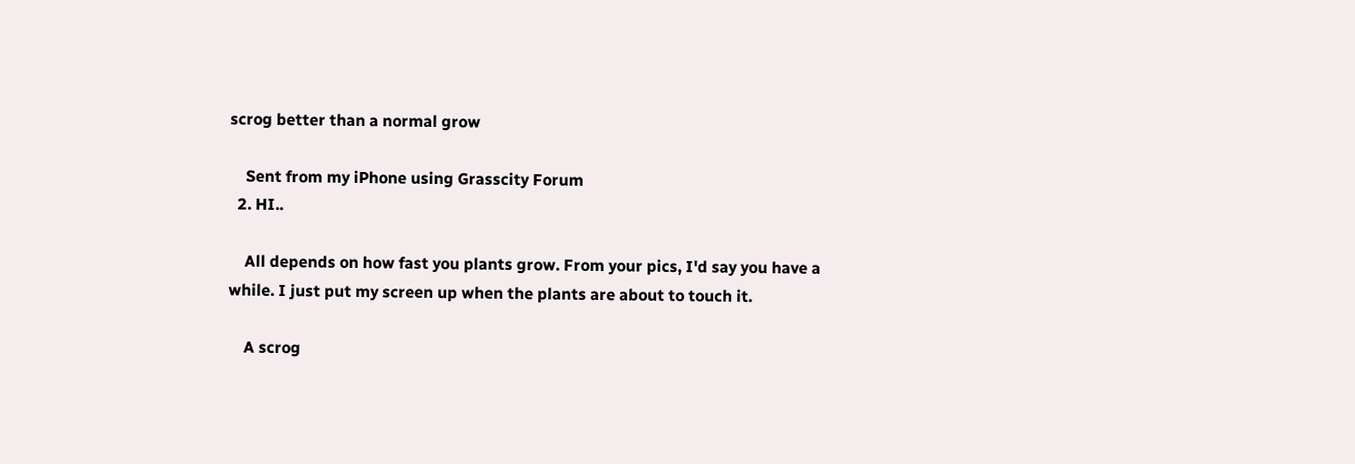scrog better than a normal grow

    Sent from my iPhone using Grasscity Forum
  2. HI..

    All depends on how fast you plants grow. From your pics, I'd say you have a while. I just put my screen up when the plants are about to touch it.

    A scrog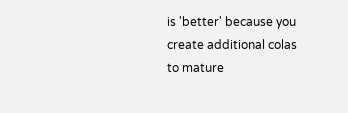is 'better' because you create additional colas to mature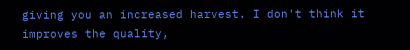giving you an increased harvest. I don't think it improves the quality,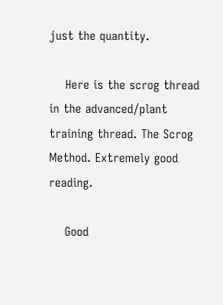just the quantity.

    Here is the scrog thread in the advanced/plant training thread. The Scrog Method. Extremely good reading.

    Good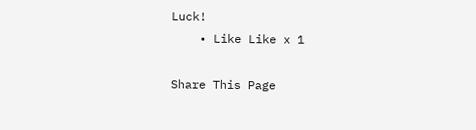Luck!
    • Like Like x 1

Share This Page